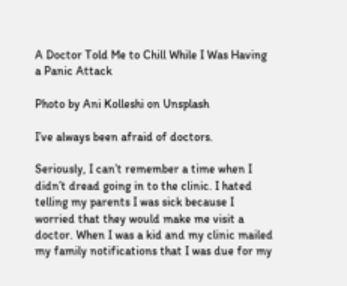A Doctor Told Me to Chill While I Was Having a Panic Attack

Photo by Ani Kolleshi on Unsplash

I’ve always been afraid of doctors.

Seriously, I can’t remember a time when I didn’t dread going in to the clinic. I hated telling my parents I was sick because I worried that they would make me visit a doctor. When I was a kid and my clinic mailed my family notifications that I was due for my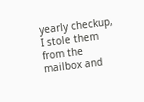yearly checkup, I stole them from the mailbox and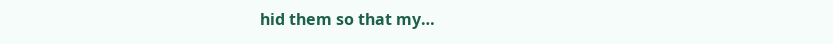hid them so that my…